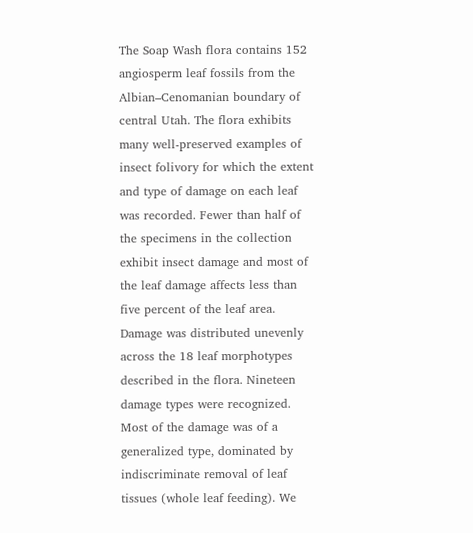The Soap Wash flora contains 152 angiosperm leaf fossils from the Albian–Cenomanian boundary of central Utah. The flora exhibits many well-preserved examples of insect folivory for which the extent and type of damage on each leaf was recorded. Fewer than half of the specimens in the collection exhibit insect damage and most of the leaf damage affects less than five percent of the leaf area. Damage was distributed unevenly across the 18 leaf morphotypes described in the flora. Nineteen damage types were recognized. Most of the damage was of a generalized type, dominated by indiscriminate removal of leaf tissues (whole leaf feeding). We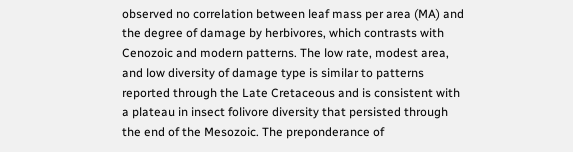observed no correlation between leaf mass per area (MA) and the degree of damage by herbivores, which contrasts with Cenozoic and modern patterns. The low rate, modest area, and low diversity of damage type is similar to patterns reported through the Late Cretaceous and is consistent with a plateau in insect folivore diversity that persisted through the end of the Mesozoic. The preponderance of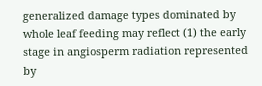generalized damage types dominated by whole leaf feeding may reflect (1) the early stage in angiosperm radiation represented by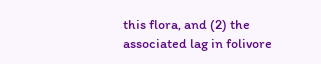this flora, and (2) the associated lag in folivore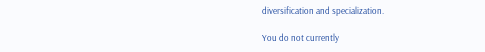diversification and specialization.

You do not currently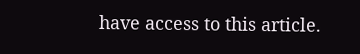have access to this article.